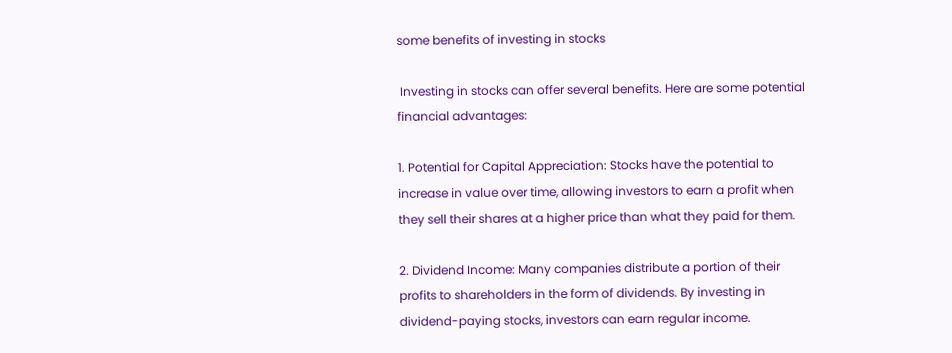some benefits of investing in stocks

 Investing in stocks can offer several benefits. Here are some potential financial advantages:

1. Potential for Capital Appreciation: Stocks have the potential to increase in value over time, allowing investors to earn a profit when they sell their shares at a higher price than what they paid for them.

2. Dividend Income: Many companies distribute a portion of their profits to shareholders in the form of dividends. By investing in dividend-paying stocks, investors can earn regular income.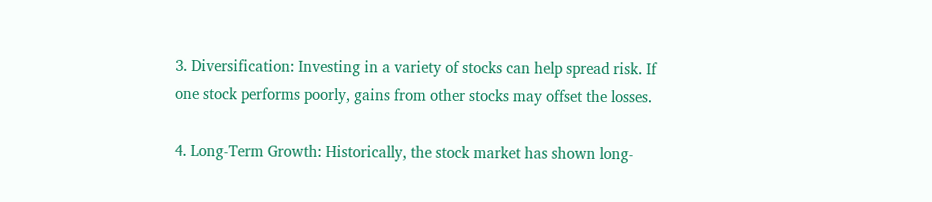3. Diversification: Investing in a variety of stocks can help spread risk. If one stock performs poorly, gains from other stocks may offset the losses.

4. Long-Term Growth: Historically, the stock market has shown long-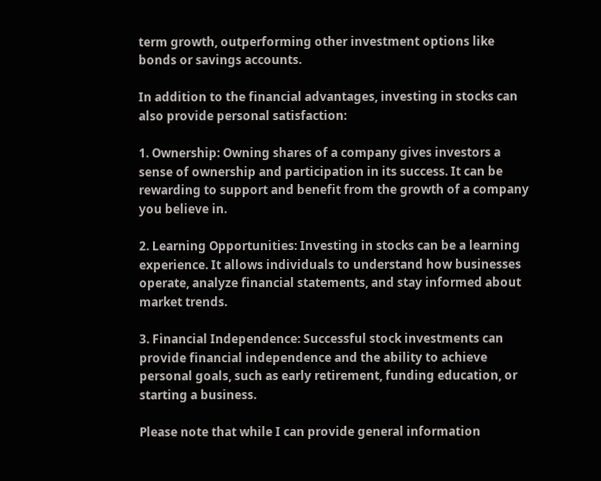term growth, outperforming other investment options like bonds or savings accounts.

In addition to the financial advantages, investing in stocks can also provide personal satisfaction:

1. Ownership: Owning shares of a company gives investors a sense of ownership and participation in its success. It can be rewarding to support and benefit from the growth of a company you believe in.

2. Learning Opportunities: Investing in stocks can be a learning experience. It allows individuals to understand how businesses operate, analyze financial statements, and stay informed about market trends.

3. Financial Independence: Successful stock investments can provide financial independence and the ability to achieve personal goals, such as early retirement, funding education, or starting a business.

Please note that while I can provide general information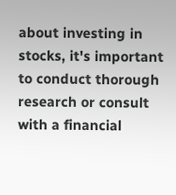about investing in stocks, it's important to conduct thorough research or consult with a financial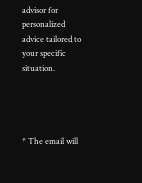advisor for personalized advice tailored to your specific situation.




* The email will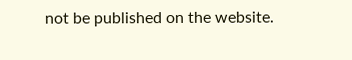not be published on the website.